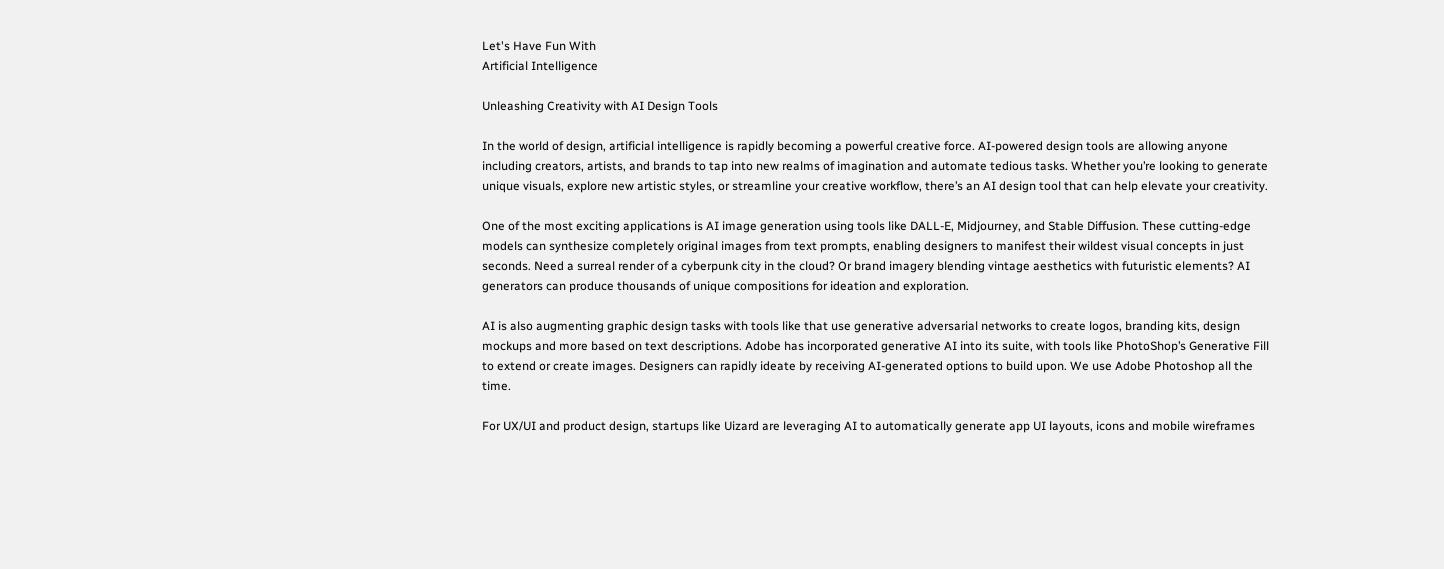Let's Have Fun With
Artificial Intelligence

Unleashing Creativity with AI Design Tools

In the world of design, artificial intelligence is rapidly becoming a powerful creative force. AI-powered design tools are allowing anyone including creators, artists, and brands to tap into new realms of imagination and automate tedious tasks. Whether you’re looking to generate unique visuals, explore new artistic styles, or streamline your creative workflow, there’s an AI design tool that can help elevate your creativity.

One of the most exciting applications is AI image generation using tools like DALL-E, Midjourney, and Stable Diffusion. These cutting-edge models can synthesize completely original images from text prompts, enabling designers to manifest their wildest visual concepts in just seconds. Need a surreal render of a cyberpunk city in the cloud? Or brand imagery blending vintage aesthetics with futuristic elements? AI generators can produce thousands of unique compositions for ideation and exploration.

AI is also augmenting graphic design tasks with tools like that use generative adversarial networks to create logos, branding kits, design mockups and more based on text descriptions. Adobe has incorporated generative AI into its suite, with tools like PhotoShop’s Generative Fill to extend or create images. Designers can rapidly ideate by receiving AI-generated options to build upon. We use Adobe Photoshop all the time.

For UX/UI and product design, startups like Uizard are leveraging AI to automatically generate app UI layouts, icons and mobile wireframes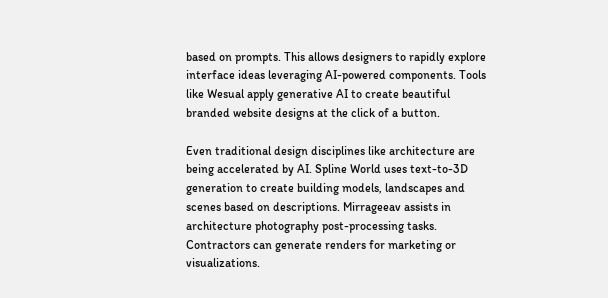based on prompts. This allows designers to rapidly explore interface ideas leveraging AI-powered components. Tools like Wesual apply generative AI to create beautiful branded website designs at the click of a button.

Even traditional design disciplines like architecture are being accelerated by AI. Spline World uses text-to-3D generation to create building models, landscapes and scenes based on descriptions. Mirrageeav assists in architecture photography post-processing tasks. Contractors can generate renders for marketing or visualizations.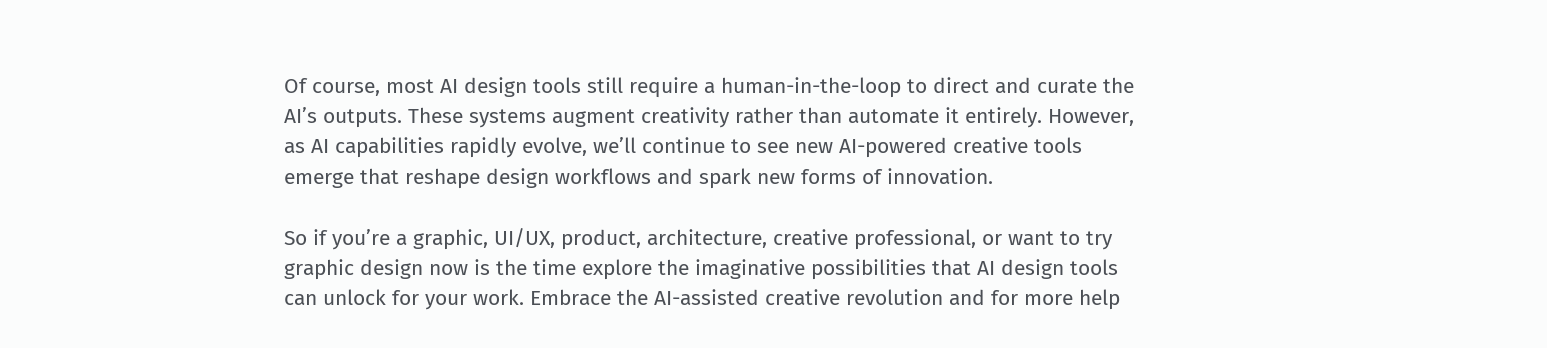Of course, most AI design tools still require a human-in-the-loop to direct and curate the AI’s outputs. These systems augment creativity rather than automate it entirely. However, as AI capabilities rapidly evolve, we’ll continue to see new AI-powered creative tools emerge that reshape design workflows and spark new forms of innovation.

So if you’re a graphic, UI/UX, product, architecture, creative professional, or want to try graphic design now is the time explore the imaginative possibilities that AI design tools can unlock for your work. Embrace the AI-assisted creative revolution and for more help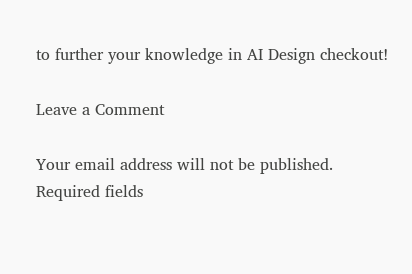to further your knowledge in AI Design checkout!

Leave a Comment

Your email address will not be published. Required fields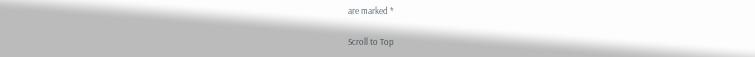are marked *

Scroll to Top